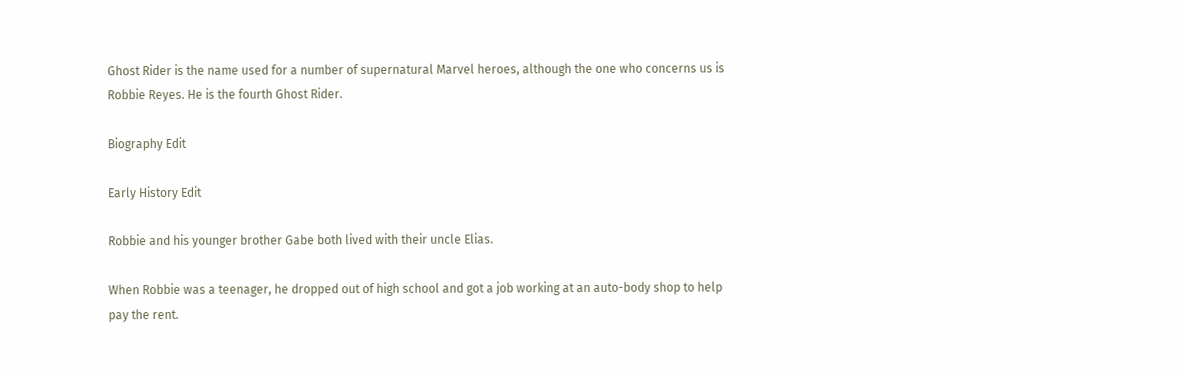Ghost Rider is the name used for a number of supernatural Marvel heroes, although the one who concerns us is Robbie Reyes. He is the fourth Ghost Rider.

Biography Edit

Early History Edit

Robbie and his younger brother Gabe both lived with their uncle Elias.

When Robbie was a teenager, he dropped out of high school and got a job working at an auto-body shop to help pay the rent.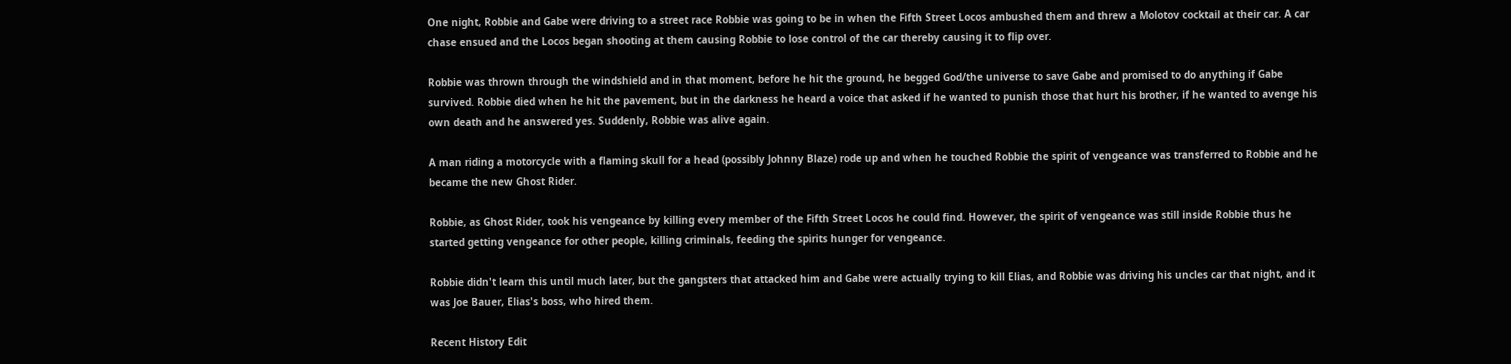One night, Robbie and Gabe were driving to a street race Robbie was going to be in when the Fifth Street Locos ambushed them and threw a Molotov cocktail at their car. A car chase ensued and the Locos began shooting at them causing Robbie to lose control of the car thereby causing it to flip over.

Robbie was thrown through the windshield and in that moment, before he hit the ground, he begged God/the universe to save Gabe and promised to do anything if Gabe survived. Robbie died when he hit the pavement, but in the darkness he heard a voice that asked if he wanted to punish those that hurt his brother, if he wanted to avenge his own death and he answered yes. Suddenly, Robbie was alive again.

A man riding a motorcycle with a flaming skull for a head (possibly Johnny Blaze) rode up and when he touched Robbie the spirit of vengeance was transferred to Robbie and he became the new Ghost Rider.

Robbie, as Ghost Rider, took his vengeance by killing every member of the Fifth Street Locos he could find. However, the spirit of vengeance was still inside Robbie thus he started getting vengeance for other people, killing criminals, feeding the spirits hunger for vengeance.

Robbie didn't learn this until much later, but the gangsters that attacked him and Gabe were actually trying to kill Elias, and Robbie was driving his uncles car that night, and it was Joe Bauer, Elias's boss, who hired them.

Recent History Edit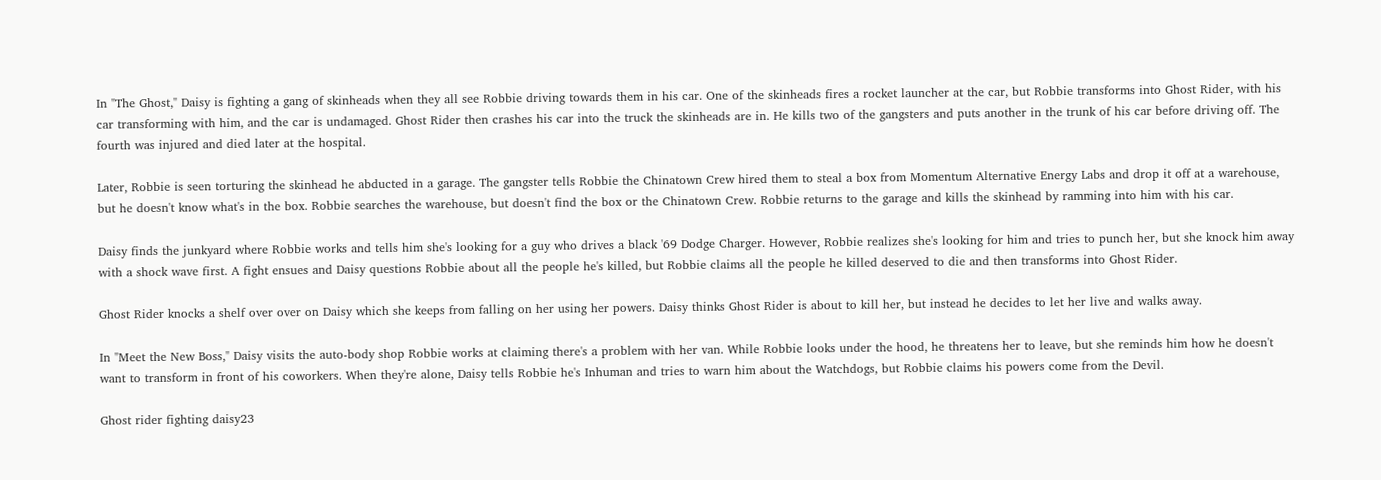In "The Ghost," Daisy is fighting a gang of skinheads when they all see Robbie driving towards them in his car. One of the skinheads fires a rocket launcher at the car, but Robbie transforms into Ghost Rider, with his car transforming with him, and the car is undamaged. Ghost Rider then crashes his car into the truck the skinheads are in. He kills two of the gangsters and puts another in the trunk of his car before driving off. The fourth was injured and died later at the hospital.

Later, Robbie is seen torturing the skinhead he abducted in a garage. The gangster tells Robbie the Chinatown Crew hired them to steal a box from Momentum Alternative Energy Labs and drop it off at a warehouse, but he doesn't know what's in the box. Robbie searches the warehouse, but doesn't find the box or the Chinatown Crew. Robbie returns to the garage and kills the skinhead by ramming into him with his car.

Daisy finds the junkyard where Robbie works and tells him she's looking for a guy who drives a black '69 Dodge Charger. However, Robbie realizes she's looking for him and tries to punch her, but she knock him away with a shock wave first. A fight ensues and Daisy questions Robbie about all the people he's killed, but Robbie claims all the people he killed deserved to die and then transforms into Ghost Rider.

Ghost Rider knocks a shelf over over on Daisy which she keeps from falling on her using her powers. Daisy thinks Ghost Rider is about to kill her, but instead he decides to let her live and walks away.

In "Meet the New Boss," Daisy visits the auto-body shop Robbie works at claiming there's a problem with her van. While Robbie looks under the hood, he threatens her to leave, but she reminds him how he doesn't want to transform in front of his coworkers. When they're alone, Daisy tells Robbie he's Inhuman and tries to warn him about the Watchdogs, but Robbie claims his powers come from the Devil.

Ghost rider fighting daisy23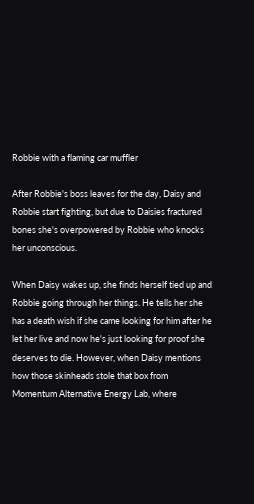Robbie with a flaming car muffler

After Robbie's boss leaves for the day, Daisy and Robbie start fighting, but due to Daisies fractured bones she's overpowered by Robbie who knocks her unconscious.

When Daisy wakes up, she finds herself tied up and Robbie going through her things. He tells her she has a death wish if she came looking for him after he let her live and now he's just looking for proof she deserves to die. However, when Daisy mentions how those skinheads stole that box from Momentum Alternative Energy Lab, where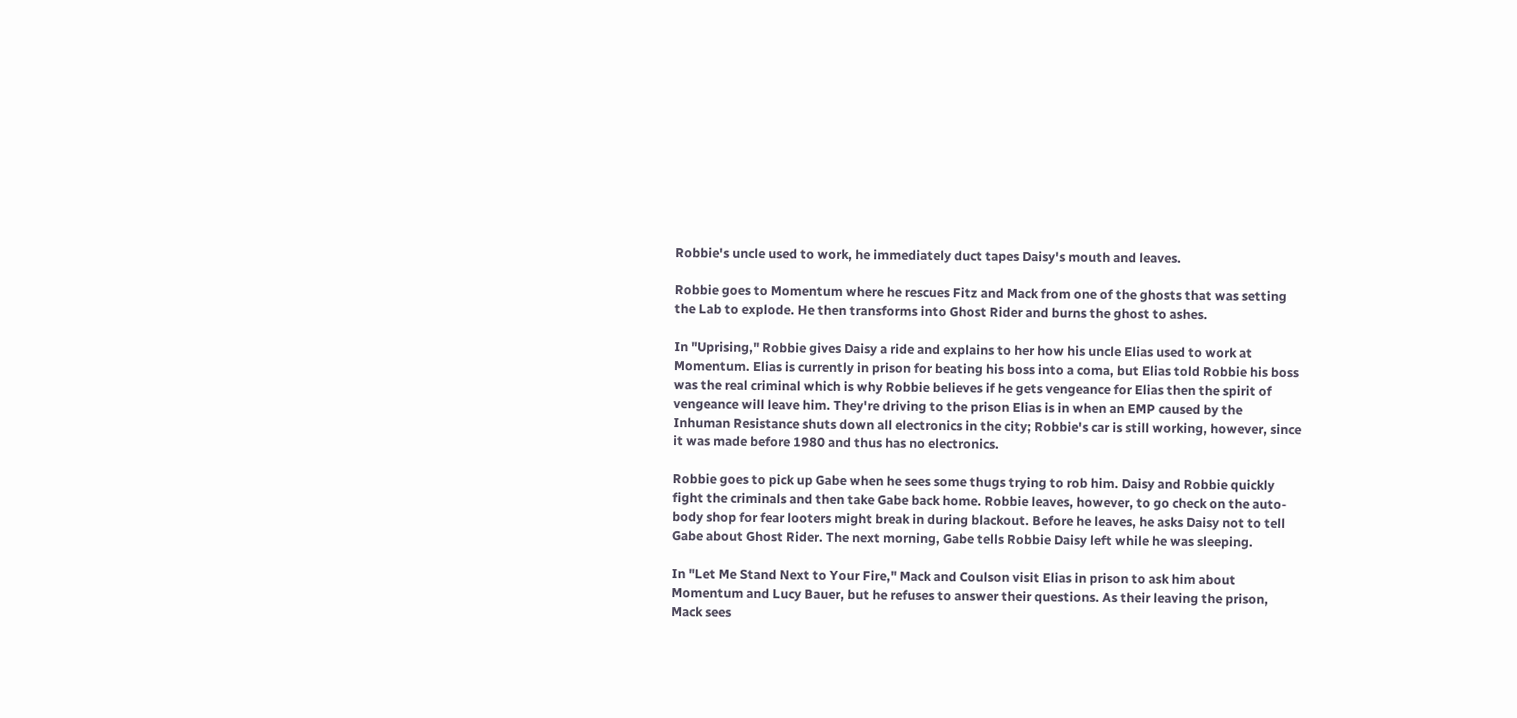Robbie's uncle used to work, he immediately duct tapes Daisy's mouth and leaves.

Robbie goes to Momentum where he rescues Fitz and Mack from one of the ghosts that was setting the Lab to explode. He then transforms into Ghost Rider and burns the ghost to ashes.

In "Uprising," Robbie gives Daisy a ride and explains to her how his uncle Elias used to work at Momentum. Elias is currently in prison for beating his boss into a coma, but Elias told Robbie his boss was the real criminal which is why Robbie believes if he gets vengeance for Elias then the spirit of vengeance will leave him. They're driving to the prison Elias is in when an EMP caused by the Inhuman Resistance shuts down all electronics in the city; Robbie's car is still working, however, since it was made before 1980 and thus has no electronics.

Robbie goes to pick up Gabe when he sees some thugs trying to rob him. Daisy and Robbie quickly fight the criminals and then take Gabe back home. Robbie leaves, however, to go check on the auto-body shop for fear looters might break in during blackout. Before he leaves, he asks Daisy not to tell Gabe about Ghost Rider. The next morning, Gabe tells Robbie Daisy left while he was sleeping.

In "Let Me Stand Next to Your Fire," Mack and Coulson visit Elias in prison to ask him about Momentum and Lucy Bauer, but he refuses to answer their questions. As their leaving the prison, Mack sees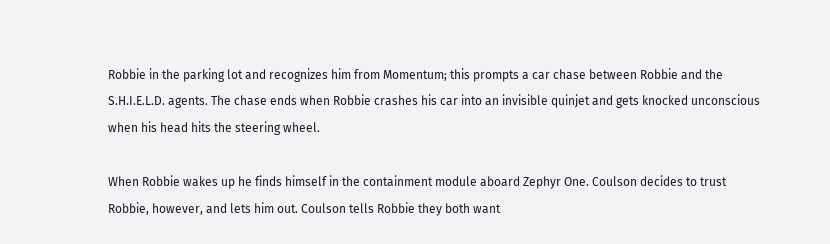Robbie in the parking lot and recognizes him from Momentum; this prompts a car chase between Robbie and the S.H.I.E.L.D. agents. The chase ends when Robbie crashes his car into an invisible quinjet and gets knocked unconscious when his head hits the steering wheel.

When Robbie wakes up he finds himself in the containment module aboard Zephyr One. Coulson decides to trust Robbie, however, and lets him out. Coulson tells Robbie they both want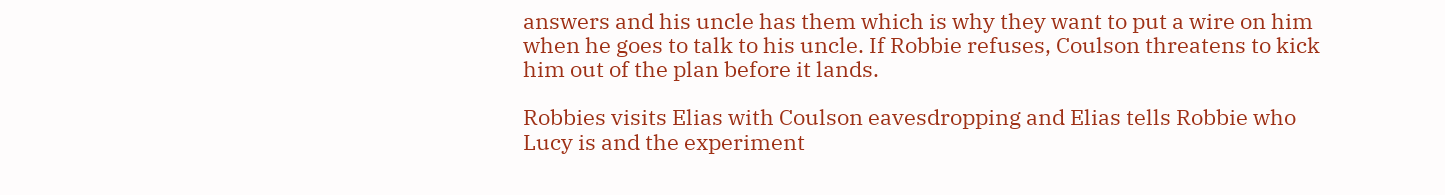answers and his uncle has them which is why they want to put a wire on him when he goes to talk to his uncle. If Robbie refuses, Coulson threatens to kick him out of the plan before it lands.

Robbies visits Elias with Coulson eavesdropping and Elias tells Robbie who Lucy is and the experiment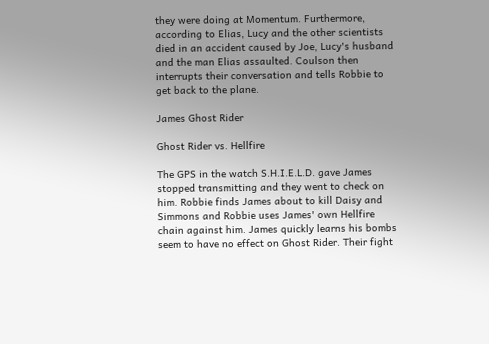they were doing at Momentum. Furthermore, according to Elias, Lucy and the other scientists died in an accident caused by Joe, Lucy's husband and the man Elias assaulted. Coulson then interrupts their conversation and tells Robbie to get back to the plane.

James Ghost Rider

Ghost Rider vs. Hellfire

The GPS in the watch S.H.I.E.L.D. gave James stopped transmitting and they went to check on him. Robbie finds James about to kill Daisy and Simmons and Robbie uses James' own Hellfire chain against him. James quickly learns his bombs seem to have no effect on Ghost Rider. Their fight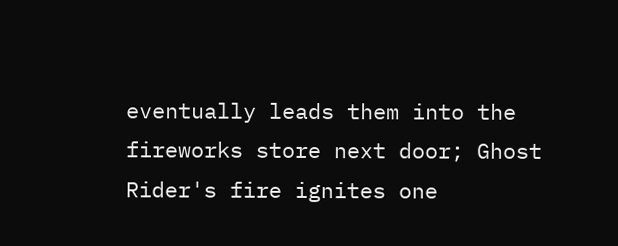eventually leads them into the fireworks store next door; Ghost Rider's fire ignites one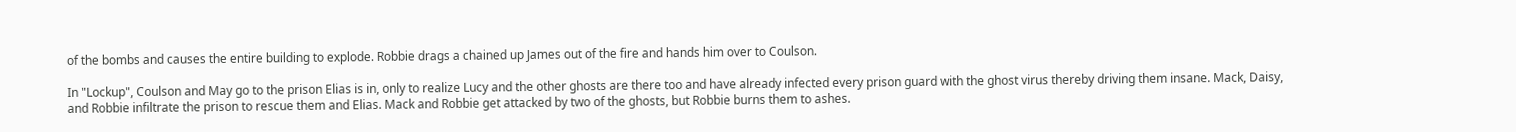of the bombs and causes the entire building to explode. Robbie drags a chained up James out of the fire and hands him over to Coulson.

In "Lockup", Coulson and May go to the prison Elias is in, only to realize Lucy and the other ghosts are there too and have already infected every prison guard with the ghost virus thereby driving them insane. Mack, Daisy, and Robbie infiltrate the prison to rescue them and Elias. Mack and Robbie get attacked by two of the ghosts, but Robbie burns them to ashes.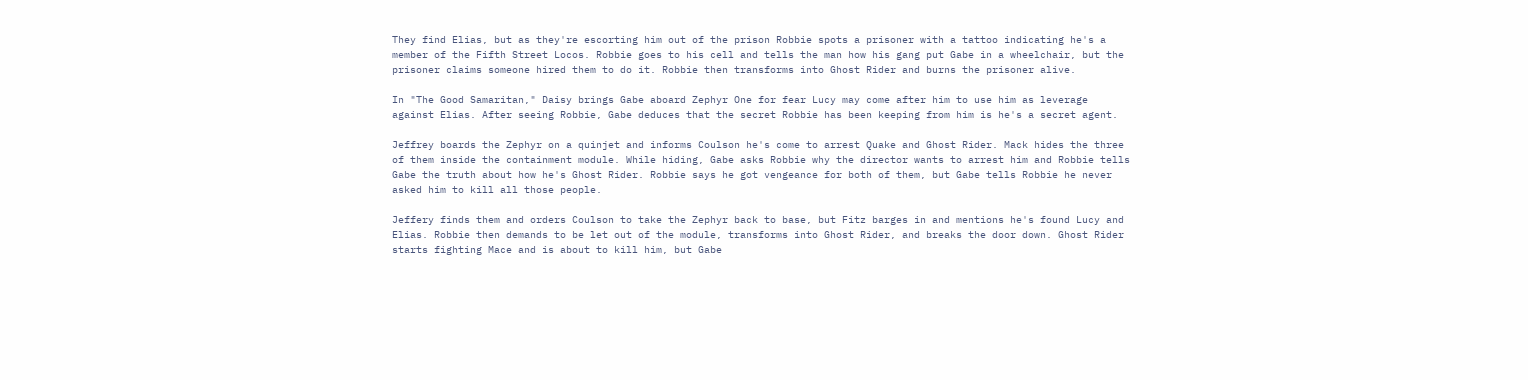They find Elias, but as they're escorting him out of the prison Robbie spots a prisoner with a tattoo indicating he's a member of the Fifth Street Locos. Robbie goes to his cell and tells the man how his gang put Gabe in a wheelchair, but the prisoner claims someone hired them to do it. Robbie then transforms into Ghost Rider and burns the prisoner alive.

In "The Good Samaritan," Daisy brings Gabe aboard Zephyr One for fear Lucy may come after him to use him as leverage against Elias. After seeing Robbie, Gabe deduces that the secret Robbie has been keeping from him is he's a secret agent.

Jeffrey boards the Zephyr on a quinjet and informs Coulson he's come to arrest Quake and Ghost Rider. Mack hides the three of them inside the containment module. While hiding, Gabe asks Robbie why the director wants to arrest him and Robbie tells Gabe the truth about how he's Ghost Rider. Robbie says he got vengeance for both of them, but Gabe tells Robbie he never asked him to kill all those people.

Jeffery finds them and orders Coulson to take the Zephyr back to base, but Fitz barges in and mentions he's found Lucy and Elias. Robbie then demands to be let out of the module, transforms into Ghost Rider, and breaks the door down. Ghost Rider starts fighting Mace and is about to kill him, but Gabe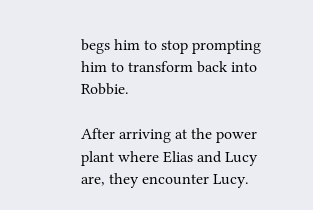begs him to stop prompting him to transform back into Robbie.

After arriving at the power plant where Elias and Lucy are, they encounter Lucy.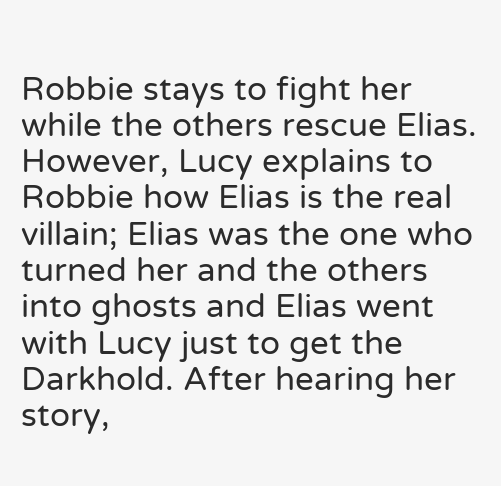Robbie stays to fight her while the others rescue Elias. However, Lucy explains to Robbie how Elias is the real villain; Elias was the one who turned her and the others into ghosts and Elias went with Lucy just to get the Darkhold. After hearing her story,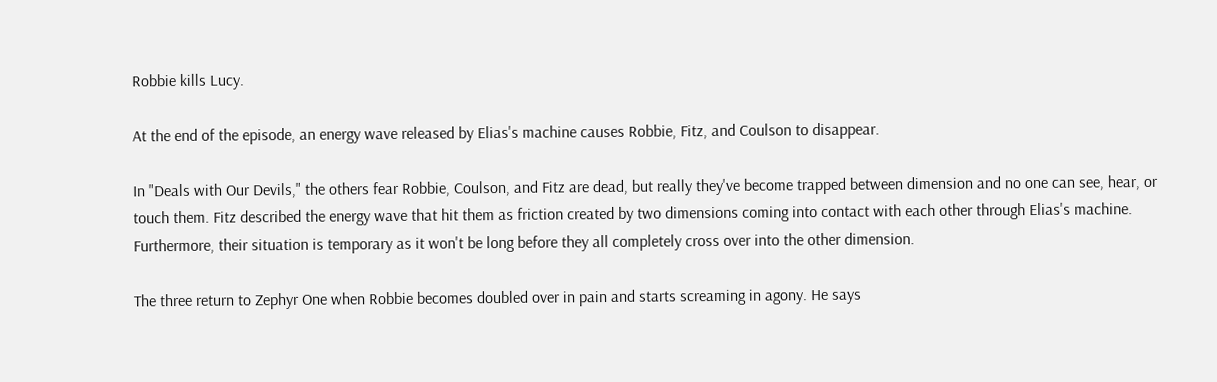Robbie kills Lucy.

At the end of the episode, an energy wave released by Elias's machine causes Robbie, Fitz, and Coulson to disappear.

In "Deals with Our Devils," the others fear Robbie, Coulson, and Fitz are dead, but really they've become trapped between dimension and no one can see, hear, or touch them. Fitz described the energy wave that hit them as friction created by two dimensions coming into contact with each other through Elias's machine. Furthermore, their situation is temporary as it won't be long before they all completely cross over into the other dimension.

The three return to Zephyr One when Robbie becomes doubled over in pain and starts screaming in agony. He says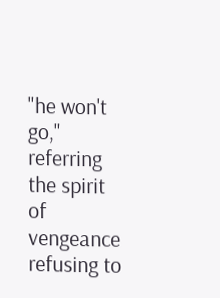"he won't go," referring the spirit of vengeance refusing to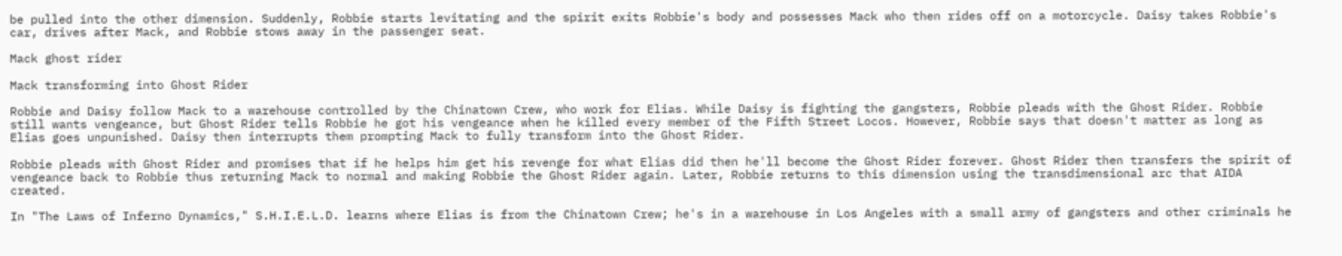be pulled into the other dimension. Suddenly, Robbie starts levitating and the spirit exits Robbie's body and possesses Mack who then rides off on a motorcycle. Daisy takes Robbie's car, drives after Mack, and Robbie stows away in the passenger seat.

Mack ghost rider

Mack transforming into Ghost Rider

Robbie and Daisy follow Mack to a warehouse controlled by the Chinatown Crew, who work for Elias. While Daisy is fighting the gangsters, Robbie pleads with the Ghost Rider. Robbie still wants vengeance, but Ghost Rider tells Robbie he got his vengeance when he killed every member of the Fifth Street Locos. However, Robbie says that doesn't matter as long as Elias goes unpunished. Daisy then interrupts them prompting Mack to fully transform into the Ghost Rider.

Robbie pleads with Ghost Rider and promises that if he helps him get his revenge for what Elias did then he'll become the Ghost Rider forever. Ghost Rider then transfers the spirit of vengeance back to Robbie thus returning Mack to normal and making Robbie the Ghost Rider again. Later, Robbie returns to this dimension using the transdimensional arc that AIDA created.

In "The Laws of Inferno Dynamics," S.H.I.E.L.D. learns where Elias is from the Chinatown Crew; he's in a warehouse in Los Angeles with a small army of gangsters and other criminals he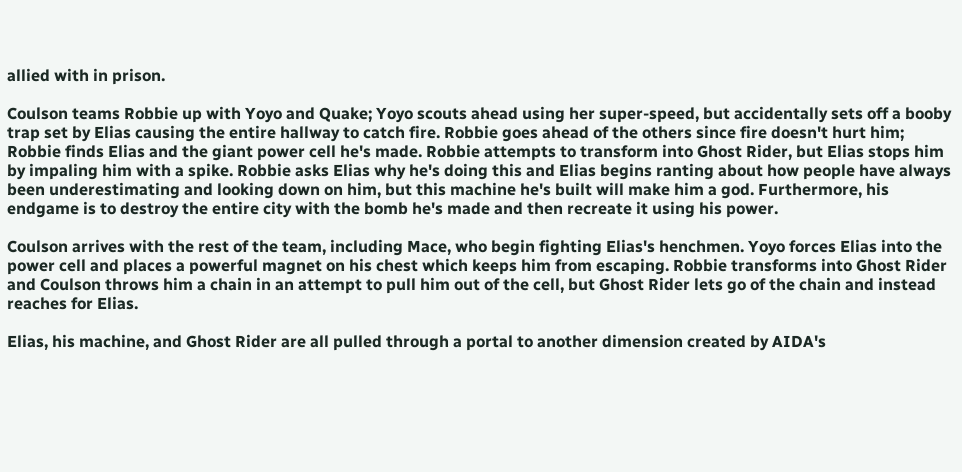allied with in prison.

Coulson teams Robbie up with Yoyo and Quake; Yoyo scouts ahead using her super-speed, but accidentally sets off a booby trap set by Elias causing the entire hallway to catch fire. Robbie goes ahead of the others since fire doesn't hurt him; Robbie finds Elias and the giant power cell he's made. Robbie attempts to transform into Ghost Rider, but Elias stops him by impaling him with a spike. Robbie asks Elias why he's doing this and Elias begins ranting about how people have always been underestimating and looking down on him, but this machine he's built will make him a god. Furthermore, his endgame is to destroy the entire city with the bomb he's made and then recreate it using his power.

Coulson arrives with the rest of the team, including Mace, who begin fighting Elias's henchmen. Yoyo forces Elias into the power cell and places a powerful magnet on his chest which keeps him from escaping. Robbie transforms into Ghost Rider and Coulson throws him a chain in an attempt to pull him out of the cell, but Ghost Rider lets go of the chain and instead reaches for Elias.

Elias, his machine, and Ghost Rider are all pulled through a portal to another dimension created by AIDA's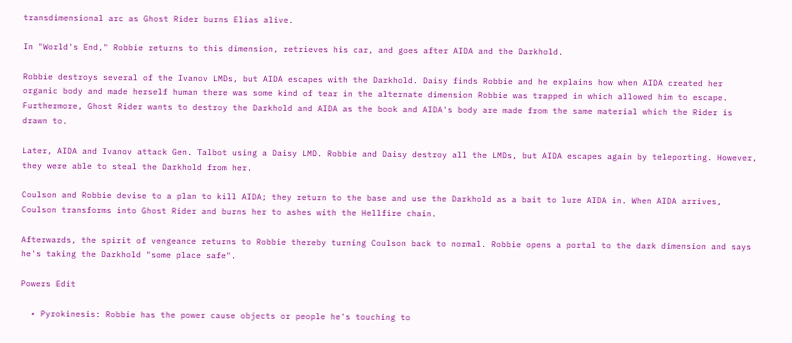transdimensional arc as Ghost Rider burns Elias alive.

In "World's End," Robbie returns to this dimension, retrieves his car, and goes after AIDA and the Darkhold.

Robbie destroys several of the Ivanov LMDs, but AIDA escapes with the Darkhold. Daisy finds Robbie and he explains how when AIDA created her organic body and made herself human there was some kind of tear in the alternate dimension Robbie was trapped in which allowed him to escape. Furthermore, Ghost Rider wants to destroy the Darkhold and AIDA as the book and AIDA's body are made from the same material which the Rider is drawn to.

Later, AIDA and Ivanov attack Gen. Talbot using a Daisy LMD. Robbie and Daisy destroy all the LMDs, but AIDA escapes again by teleporting. However, they were able to steal the Darkhold from her.

Coulson and Robbie devise to a plan to kill AIDA; they return to the base and use the Darkhold as a bait to lure AIDA in. When AIDA arrives, Coulson transforms into Ghost Rider and burns her to ashes with the Hellfire chain.

Afterwards, the spirit of vengeance returns to Robbie thereby turning Coulson back to normal. Robbie opens a portal to the dark dimension and says he's taking the Darkhold "some place safe".

Powers Edit

  • Pyrokinesis: Robbie has the power cause objects or people he's touching to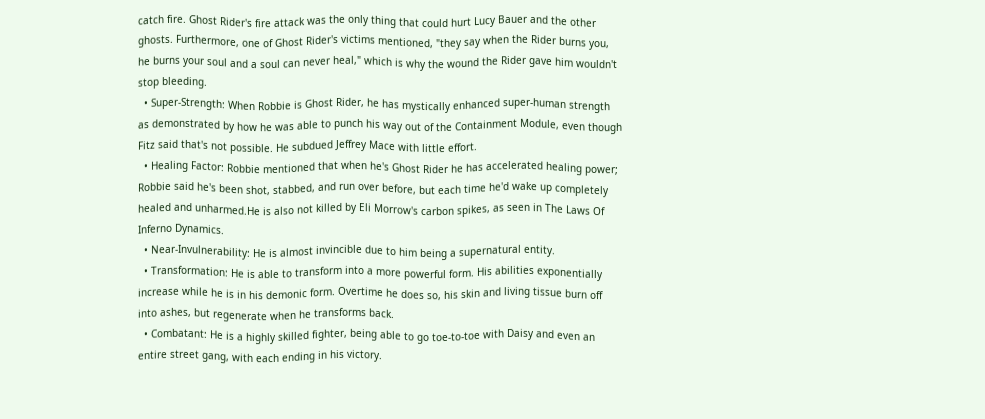catch fire. Ghost Rider's fire attack was the only thing that could hurt Lucy Bauer and the other ghosts. Furthermore, one of Ghost Rider's victims mentioned, "they say when the Rider burns you, he burns your soul and a soul can never heal," which is why the wound the Rider gave him wouldn't stop bleeding.
  • Super-Strength: When Robbie is Ghost Rider, he has mystically enhanced super-human strength as demonstrated by how he was able to punch his way out of the Containment Module, even though Fitz said that's not possible. He subdued Jeffrey Mace with little effort.
  • Healing Factor: Robbie mentioned that when he's Ghost Rider he has accelerated healing power; Robbie said he's been shot, stabbed, and run over before, but each time he'd wake up completely healed and unharmed.He is also not killed by Eli Morrow's carbon spikes, as seen in The Laws Of Inferno Dynamics.
  • Near-Invulnerability: He is almost invincible due to him being a supernatural entity.
  • Transformation: He is able to transform into a more powerful form. His abilities exponentially increase while he is in his demonic form. Overtime he does so, his skin and living tissue burn off into ashes, but regenerate when he transforms back.
  • Combatant: He is a highly skilled fighter, being able to go toe-to-toe with Daisy and even an entire street gang, with each ending in his victory.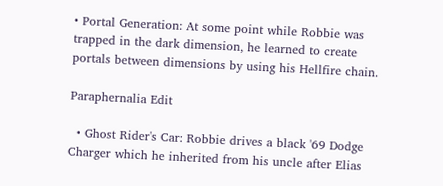• Portal Generation: At some point while Robbie was trapped in the dark dimension, he learned to create portals between dimensions by using his Hellfire chain.

Paraphernalia Edit

  • Ghost Rider's Car: Robbie drives a black '69 Dodge Charger which he inherited from his uncle after Elias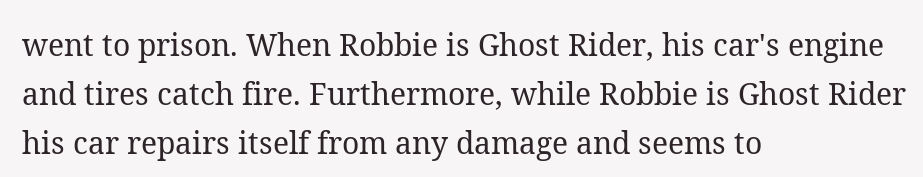went to prison. When Robbie is Ghost Rider, his car's engine and tires catch fire. Furthermore, while Robbie is Ghost Rider his car repairs itself from any damage and seems to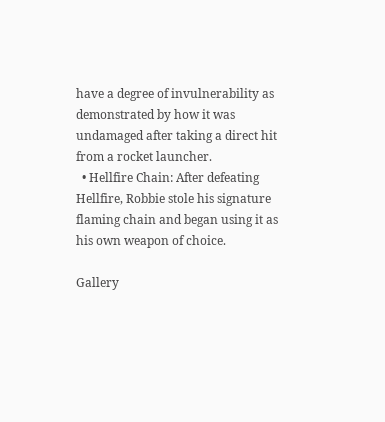have a degree of invulnerability as demonstrated by how it was undamaged after taking a direct hit from a rocket launcher.
  • Hellfire Chain: After defeating Hellfire, Robbie stole his signature flaming chain and began using it as his own weapon of choice.

Gallery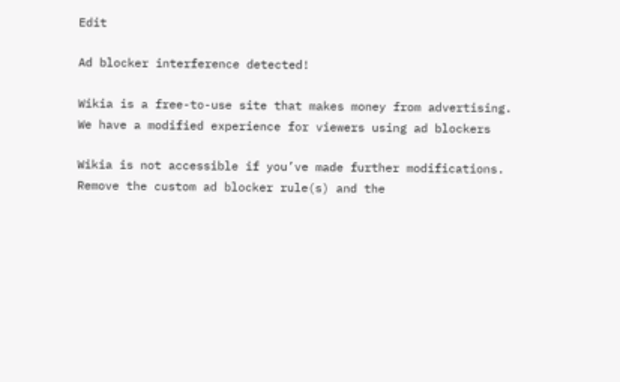Edit

Ad blocker interference detected!

Wikia is a free-to-use site that makes money from advertising. We have a modified experience for viewers using ad blockers

Wikia is not accessible if you’ve made further modifications. Remove the custom ad blocker rule(s) and the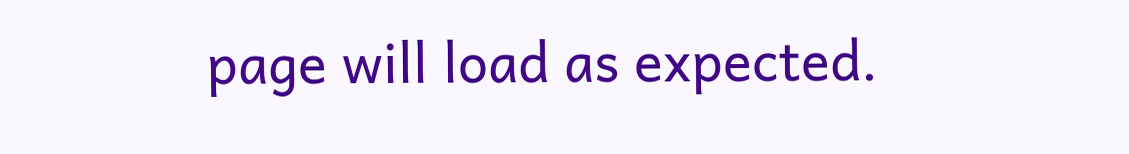page will load as expected.